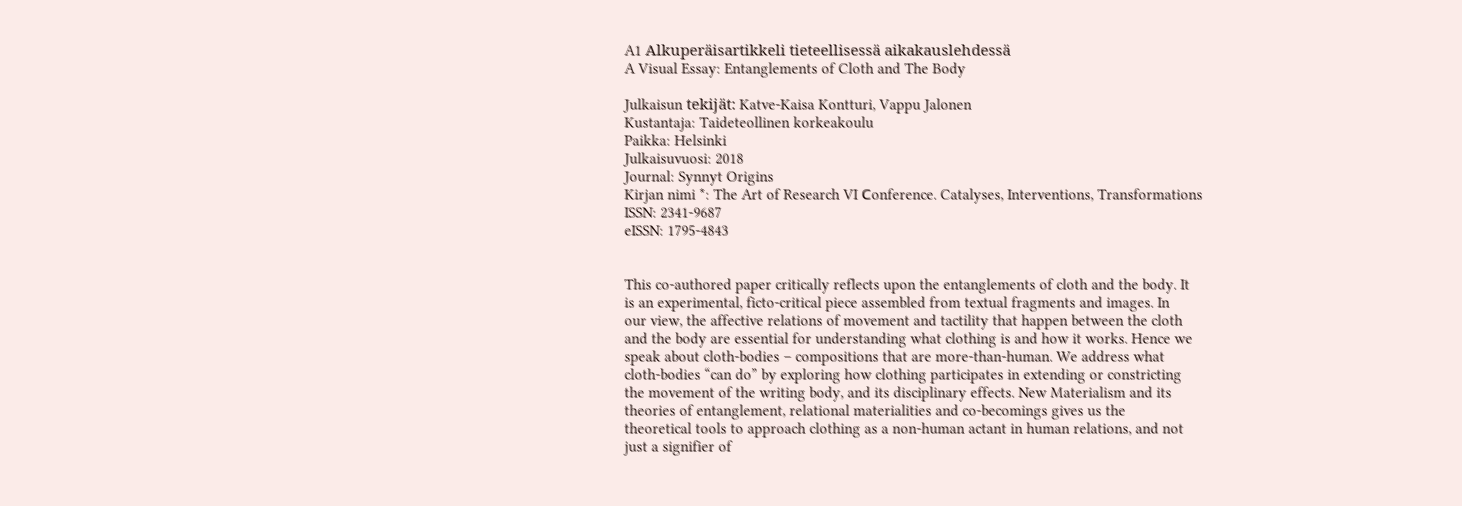A1 Alkuperäisartikkeli tieteellisessä aikakauslehdessä
A Visual Essay: Entanglements of Cloth and The Body

Julkaisun tekijät: Katve-Kaisa Kontturi, Vappu Jalonen
Kustantaja: Taideteollinen korkeakoulu
Paikka: Helsinki
Julkaisuvuosi: 2018
Journal: Synnyt Origins
Kirjan nimi *: The Art of Research VI Сonference. Catalyses, Interventions, Transformations
ISSN: 2341-9687
eISSN: 1795-4843


This co-authored paper critically reflects upon the entanglements of cloth and the body. It
is an experimental, ficto-critical piece assembled from textual fragments and images. In
our view, the affective relations of movement and tactility that happen between the cloth
and the body are essential for understanding what clothing is and how it works. Hence we
speak about cloth-bodies – compositions that are more-than-human. We address what
cloth-bodies “can do” by exploring how clothing participates in extending or constricting
the movement of the writing body, and its disciplinary effects. New Materialism and its
theories of entanglement, relational materialities and co-becomings gives us the
theoretical tools to approach clothing as a non-human actant in human relations, and not
just a signifier of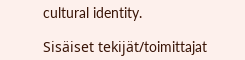cultural identity.

Sisäiset tekijät/toimittajat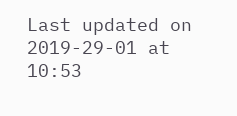Last updated on 2019-29-01 at 10:53